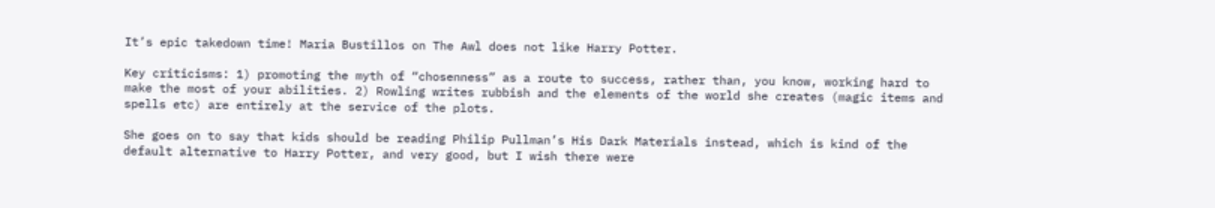It’s epic takedown time! Maria Bustillos on The Awl does not like Harry Potter.

Key criticisms: 1) promoting the myth of “chosenness” as a route to success, rather than, you know, working hard to make the most of your abilities. 2) Rowling writes rubbish and the elements of the world she creates (magic items and spells etc) are entirely at the service of the plots.

She goes on to say that kids should be reading Philip Pullman’s His Dark Materials instead, which is kind of the default alternative to Harry Potter, and very good, but I wish there were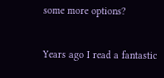some more options?

Years ago I read a fantastic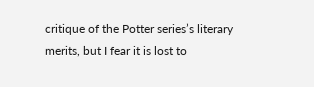critique of the Potter series’s literary merits, but I fear it is lost to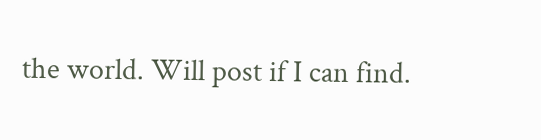the world. Will post if I can find.